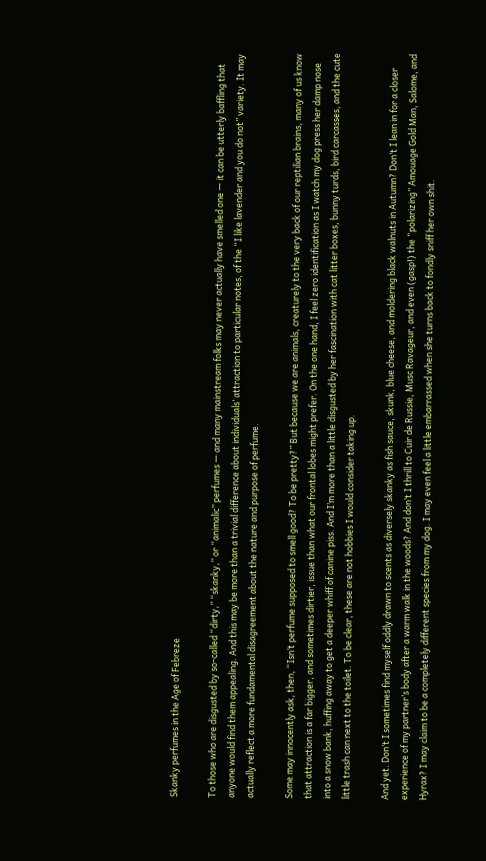Skanky perfumes in the Age of Febreze

To those who are disgusted by so-called “dirty,” “skanky,” or “animalic” perfumes — and many mainstream folks may never actually have smelled one — it can be utterly baffling that anyone would find them appealing. And this may be more than a trivial difference about individuals’ attraction to particular notes, of the “I like lavender and you do not” variety. It may actually reflect a more fundamental disagreement about the nature and purpose of perfume.

Some may innocently ask, then, “Isn’t perfume supposed to smell good? To be pretty?” But because we are animals, creaturely to the very back of our reptilian brains, many of us know that attraction is a far bigger, and sometimes dirtier, issue than what our frontal lobes might prefer. On the one hand, I feel zero identification as I watch my dog press her damp nose into a snow bank, huffing away to get a deeper whiff of canine piss. And I’m more than a little disgusted by her fascination with cat litter boxes, bunny turds, bird carcasses, and the cute little trash can next to the toilet. To be clear, these are not hobbies I would consider taking up.

And yet. Don’t I sometimes find myself oddly drawn to scents as diversely skanky as fish sauce, skunk, blue cheese, and moldering black walnuts in Autumn? Don’t I lean in for a closer experience of my partner’s body after a warm walk in the woods? And don’t I thrill to Cuir de Russie, Musc Ravageur, and even (gasp!) the “polarizing” Amouage Gold Man, Salome, and Hyrax? I may claim to be a completely different species from my dog. I may even feel a little embarrassed when she turns back to fondly sniff her own shit.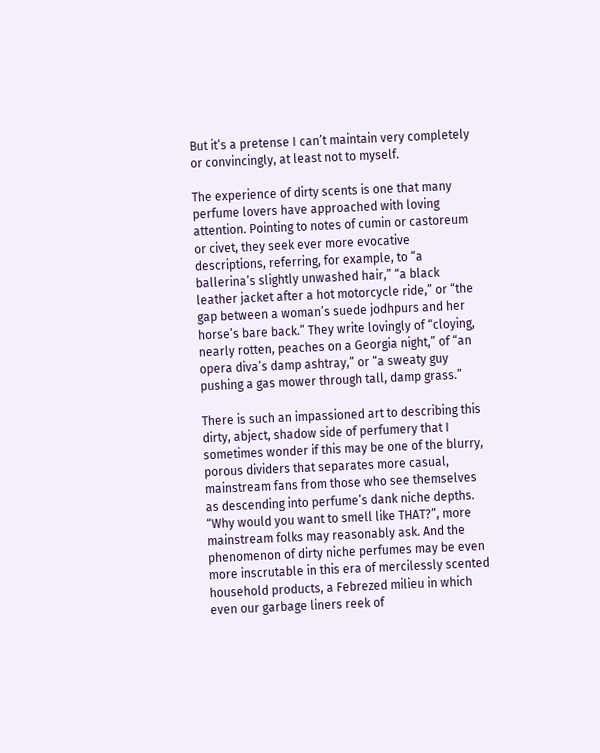But it’s a pretense I can’t maintain very completely or convincingly, at least not to myself.

The experience of dirty scents is one that many perfume lovers have approached with loving attention. Pointing to notes of cumin or castoreum or civet, they seek ever more evocative descriptions, referring, for example, to “a ballerina’s slightly unwashed hair,” “a black leather jacket after a hot motorcycle ride,” or “the gap between a woman’s suede jodhpurs and her horse’s bare back.” They write lovingly of “cloying, nearly rotten, peaches on a Georgia night,” of “an opera diva’s damp ashtray,” or “a sweaty guy pushing a gas mower through tall, damp grass.”

There is such an impassioned art to describing this dirty, abject, shadow side of perfumery that I sometimes wonder if this may be one of the blurry, porous dividers that separates more casual, mainstream fans from those who see themselves as descending into perfume’s dank niche depths. “Why would you want to smell like THAT?”, more mainstream folks may reasonably ask. And the phenomenon of dirty niche perfumes may be even more inscrutable in this era of mercilessly scented household products, a Febrezed milieu in which even our garbage liners reek of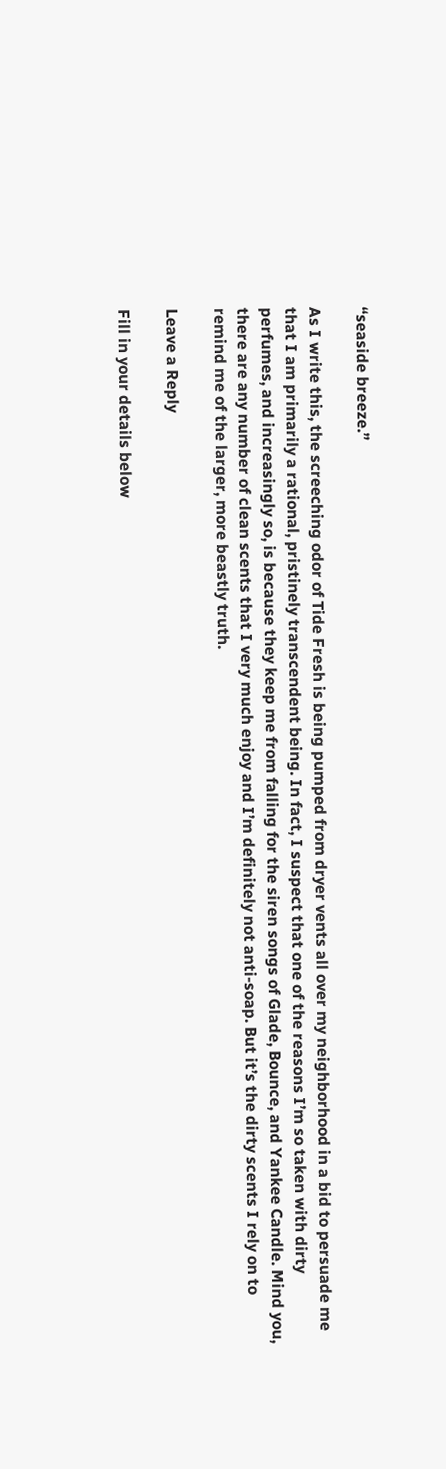“seaside breeze.”

As I write this, the screeching odor of Tide Fresh is being pumped from dryer vents all over my neighborhood in a bid to persuade me that I am primarily a rational, pristinely transcendent being. In fact, I suspect that one of the reasons I’m so taken with dirty perfumes, and increasingly so, is because they keep me from falling for the siren songs of Glade, Bounce, and Yankee Candle. Mind you, there are any number of clean scents that I very much enjoy and I’m definitely not anti-soap. But it’s the dirty scents I rely on to remind me of the larger, more beastly truth.

Leave a Reply

Fill in your details below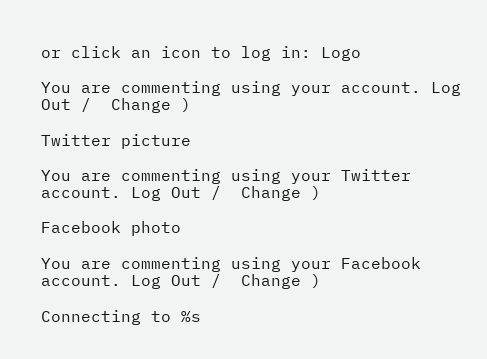or click an icon to log in: Logo

You are commenting using your account. Log Out /  Change )

Twitter picture

You are commenting using your Twitter account. Log Out /  Change )

Facebook photo

You are commenting using your Facebook account. Log Out /  Change )

Connecting to %s